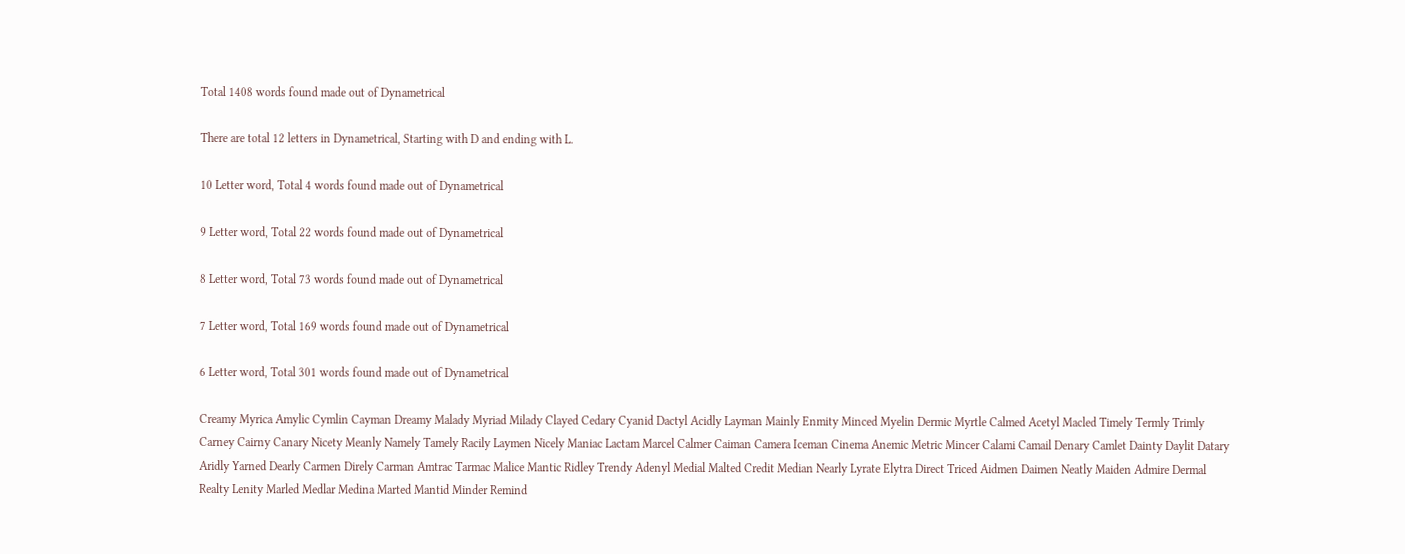Total 1408 words found made out of Dynametrical

There are total 12 letters in Dynametrical, Starting with D and ending with L.

10 Letter word, Total 4 words found made out of Dynametrical

9 Letter word, Total 22 words found made out of Dynametrical

8 Letter word, Total 73 words found made out of Dynametrical

7 Letter word, Total 169 words found made out of Dynametrical

6 Letter word, Total 301 words found made out of Dynametrical

Creamy Myrica Amylic Cymlin Cayman Dreamy Malady Myriad Milady Clayed Cedary Cyanid Dactyl Acidly Layman Mainly Enmity Minced Myelin Dermic Myrtle Calmed Acetyl Macled Timely Termly Trimly Carney Cairny Canary Nicety Meanly Namely Tamely Racily Laymen Nicely Maniac Lactam Marcel Calmer Caiman Camera Iceman Cinema Anemic Metric Mincer Calami Camail Denary Camlet Dainty Daylit Datary Aridly Yarned Dearly Carmen Direly Carman Amtrac Tarmac Malice Mantic Ridley Trendy Adenyl Medial Malted Credit Median Nearly Lyrate Elytra Direct Triced Aidmen Daimen Neatly Maiden Admire Dermal Realty Lenity Marled Medlar Medina Marted Mantid Minder Remind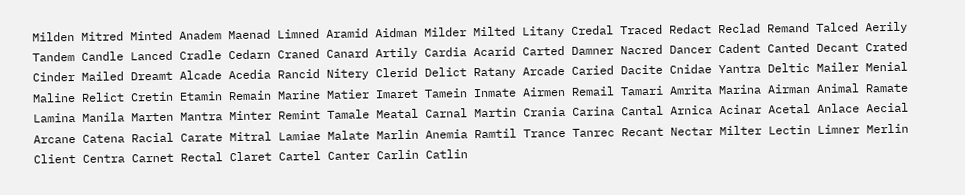Milden Mitred Minted Anadem Maenad Limned Aramid Aidman Milder Milted Litany Credal Traced Redact Reclad Remand Talced Aerily Tandem Candle Lanced Cradle Cedarn Craned Canard Artily Cardia Acarid Carted Damner Nacred Dancer Cadent Canted Decant Crated Cinder Mailed Dreamt Alcade Acedia Rancid Nitery Clerid Delict Ratany Arcade Caried Dacite Cnidae Yantra Deltic Mailer Menial Maline Relict Cretin Etamin Remain Marine Matier Imaret Tamein Inmate Airmen Remail Tamari Amrita Marina Airman Animal Ramate Lamina Manila Marten Mantra Minter Remint Tamale Meatal Carnal Martin Crania Carina Cantal Arnica Acinar Acetal Anlace Aecial Arcane Catena Racial Carate Mitral Lamiae Malate Marlin Anemia Ramtil Trance Tanrec Recant Nectar Milter Lectin Limner Merlin Client Centra Carnet Rectal Claret Cartel Canter Carlin Catlin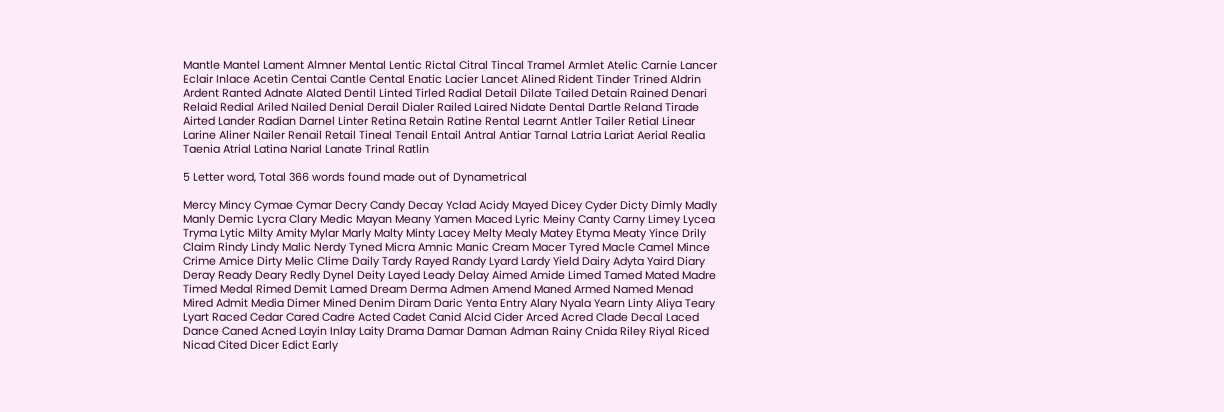Mantle Mantel Lament Almner Mental Lentic Rictal Citral Tincal Tramel Armlet Atelic Carnie Lancer Eclair Inlace Acetin Centai Cantle Cental Enatic Lacier Lancet Alined Rident Tinder Trined Aldrin Ardent Ranted Adnate Alated Dentil Linted Tirled Radial Detail Dilate Tailed Detain Rained Denari Relaid Redial Ariled Nailed Denial Derail Dialer Railed Laired Nidate Dental Dartle Reland Tirade Airted Lander Radian Darnel Linter Retina Retain Ratine Rental Learnt Antler Tailer Retial Linear Larine Aliner Nailer Renail Retail Tineal Tenail Entail Antral Antiar Tarnal Latria Lariat Aerial Realia Taenia Atrial Latina Narial Lanate Trinal Ratlin

5 Letter word, Total 366 words found made out of Dynametrical

Mercy Mincy Cymae Cymar Decry Candy Decay Yclad Acidy Mayed Dicey Cyder Dicty Dimly Madly Manly Demic Lycra Clary Medic Mayan Meany Yamen Maced Lyric Meiny Canty Carny Limey Lycea Tryma Lytic Milty Amity Mylar Marly Malty Minty Lacey Melty Mealy Matey Etyma Meaty Yince Drily Claim Rindy Lindy Malic Nerdy Tyned Micra Amnic Manic Cream Macer Tyred Macle Camel Mince Crime Amice Dirty Melic Clime Daily Tardy Rayed Randy Lyard Lardy Yield Dairy Adyta Yaird Diary Deray Ready Deary Redly Dynel Deity Layed Leady Delay Aimed Amide Limed Tamed Mated Madre Timed Medal Rimed Demit Lamed Dream Derma Admen Amend Maned Armed Named Menad Mired Admit Media Dimer Mined Denim Diram Daric Yenta Entry Alary Nyala Yearn Linty Aliya Teary Lyart Raced Cedar Cared Cadre Acted Cadet Canid Alcid Cider Arced Acred Clade Decal Laced Dance Caned Acned Layin Inlay Laity Drama Damar Daman Adman Rainy Cnida Riley Riyal Riced Nicad Cited Dicer Edict Early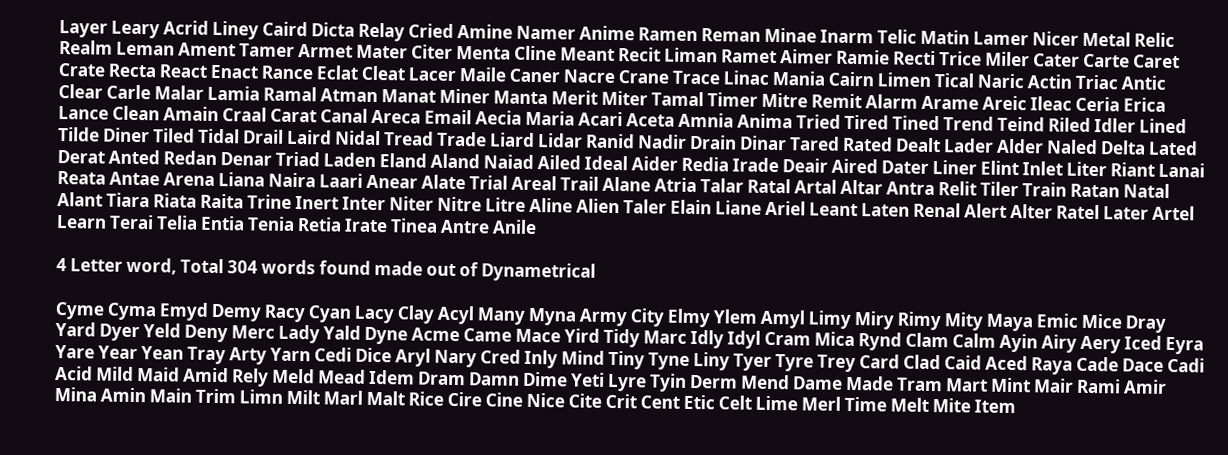Layer Leary Acrid Liney Caird Dicta Relay Cried Amine Namer Anime Ramen Reman Minae Inarm Telic Matin Lamer Nicer Metal Relic Realm Leman Ament Tamer Armet Mater Citer Menta Cline Meant Recit Liman Ramet Aimer Ramie Recti Trice Miler Cater Carte Caret Crate Recta React Enact Rance Eclat Cleat Lacer Maile Caner Nacre Crane Trace Linac Mania Cairn Limen Tical Naric Actin Triac Antic Clear Carle Malar Lamia Ramal Atman Manat Miner Manta Merit Miter Tamal Timer Mitre Remit Alarm Arame Areic Ileac Ceria Erica Lance Clean Amain Craal Carat Canal Areca Email Aecia Maria Acari Aceta Amnia Anima Tried Tired Tined Trend Teind Riled Idler Lined Tilde Diner Tiled Tidal Drail Laird Nidal Tread Trade Liard Lidar Ranid Nadir Drain Dinar Tared Rated Dealt Lader Alder Naled Delta Lated Derat Anted Redan Denar Triad Laden Eland Aland Naiad Ailed Ideal Aider Redia Irade Deair Aired Dater Liner Elint Inlet Liter Riant Lanai Reata Antae Arena Liana Naira Laari Anear Alate Trial Areal Trail Alane Atria Talar Ratal Artal Altar Antra Relit Tiler Train Ratan Natal Alant Tiara Riata Raita Trine Inert Inter Niter Nitre Litre Aline Alien Taler Elain Liane Ariel Leant Laten Renal Alert Alter Ratel Later Artel Learn Terai Telia Entia Tenia Retia Irate Tinea Antre Anile

4 Letter word, Total 304 words found made out of Dynametrical

Cyme Cyma Emyd Demy Racy Cyan Lacy Clay Acyl Many Myna Army City Elmy Ylem Amyl Limy Miry Rimy Mity Maya Emic Mice Dray Yard Dyer Yeld Deny Merc Lady Yald Dyne Acme Came Mace Yird Tidy Marc Idly Idyl Cram Mica Rynd Clam Calm Ayin Airy Aery Iced Eyra Yare Year Yean Tray Arty Yarn Cedi Dice Aryl Nary Cred Inly Mind Tiny Tyne Liny Tyer Tyre Trey Card Clad Caid Aced Raya Cade Dace Cadi Acid Mild Maid Amid Rely Meld Mead Idem Dram Damn Dime Yeti Lyre Tyin Derm Mend Dame Made Tram Mart Mint Mair Rami Amir Mina Amin Main Trim Limn Milt Marl Malt Rice Cire Cine Nice Cite Crit Cent Etic Celt Lime Merl Time Melt Mite Item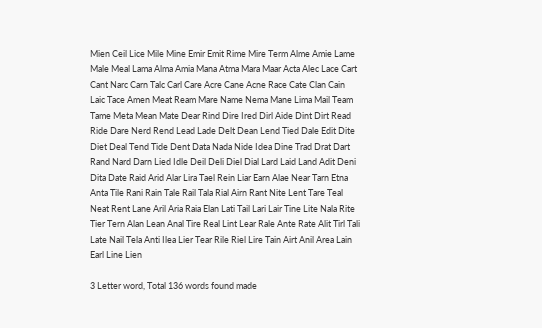Mien Ceil Lice Mile Mine Emir Emit Rime Mire Term Alme Amie Lame Male Meal Lama Alma Amia Mana Atma Mara Maar Acta Alec Lace Cart Cant Narc Carn Talc Carl Care Acre Cane Acne Race Cate Clan Cain Laic Tace Amen Meat Ream Mare Name Nema Mane Lima Mail Team Tame Meta Mean Mate Dear Rind Dire Ired Dirl Aide Dint Dirt Read Ride Dare Nerd Rend Lead Lade Delt Dean Lend Tied Dale Edit Dite Diet Deal Tend Tide Dent Data Nada Nide Idea Dine Trad Drat Dart Rand Nard Darn Lied Idle Deil Deli Diel Dial Lard Laid Land Adit Deni Dita Date Raid Arid Alar Lira Tael Rein Liar Earn Alae Near Tarn Etna Anta Tile Rani Rain Tale Rail Tala Rial Airn Rant Nite Lent Tare Teal Neat Rent Lane Aril Aria Raia Elan Lati Tail Lari Lair Tine Lite Nala Rite Tier Tern Alan Lean Anal Tire Real Lint Lear Rale Ante Rate Alit Tirl Tali Late Nail Tela Anti Ilea Lier Tear Rile Riel Lire Tain Airt Anil Area Lain Earl Line Lien

3 Letter word, Total 136 words found made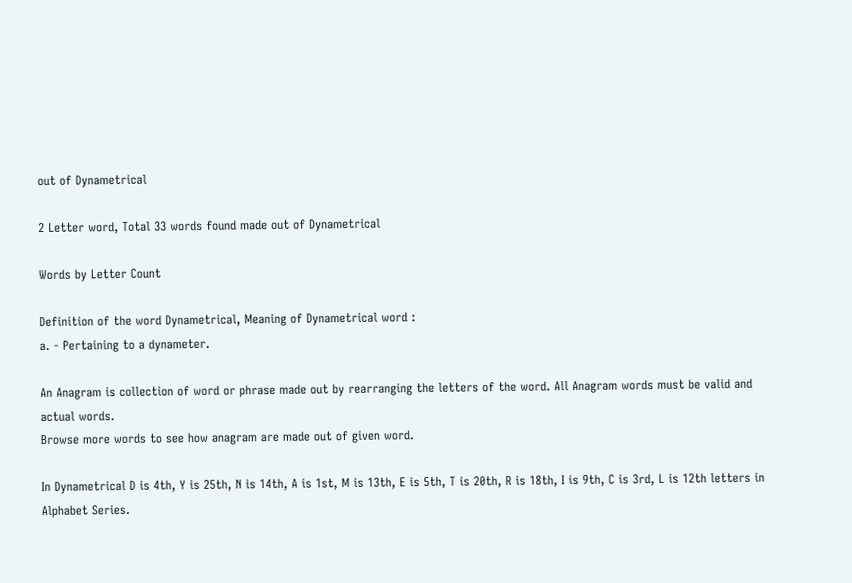out of Dynametrical

2 Letter word, Total 33 words found made out of Dynametrical

Words by Letter Count

Definition of the word Dynametrical, Meaning of Dynametrical word :
a. - Pertaining to a dynameter.

An Anagram is collection of word or phrase made out by rearranging the letters of the word. All Anagram words must be valid and actual words.
Browse more words to see how anagram are made out of given word.

In Dynametrical D is 4th, Y is 25th, N is 14th, A is 1st, M is 13th, E is 5th, T is 20th, R is 18th, I is 9th, C is 3rd, L is 12th letters in Alphabet Series.